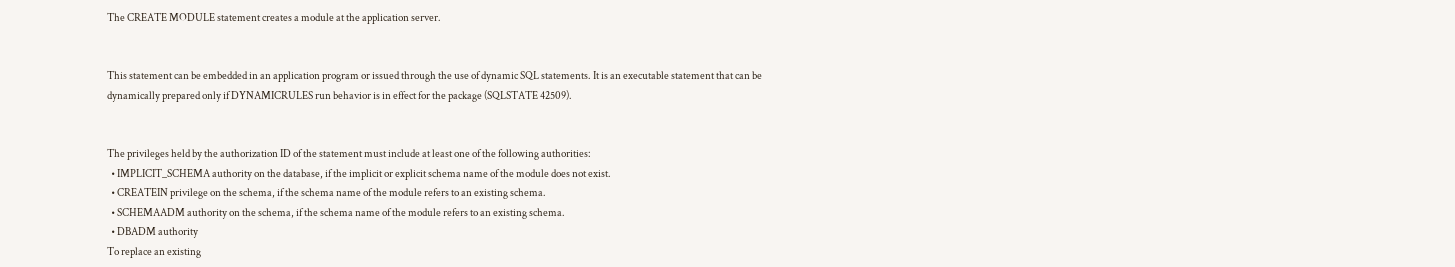The CREATE MODULE statement creates a module at the application server.


This statement can be embedded in an application program or issued through the use of dynamic SQL statements. It is an executable statement that can be dynamically prepared only if DYNAMICRULES run behavior is in effect for the package (SQLSTATE 42509).


The privileges held by the authorization ID of the statement must include at least one of the following authorities:
  • IMPLICIT_SCHEMA authority on the database, if the implicit or explicit schema name of the module does not exist.
  • CREATEIN privilege on the schema, if the schema name of the module refers to an existing schema.
  • SCHEMAADM authority on the schema, if the schema name of the module refers to an existing schema.
  • DBADM authority
To replace an existing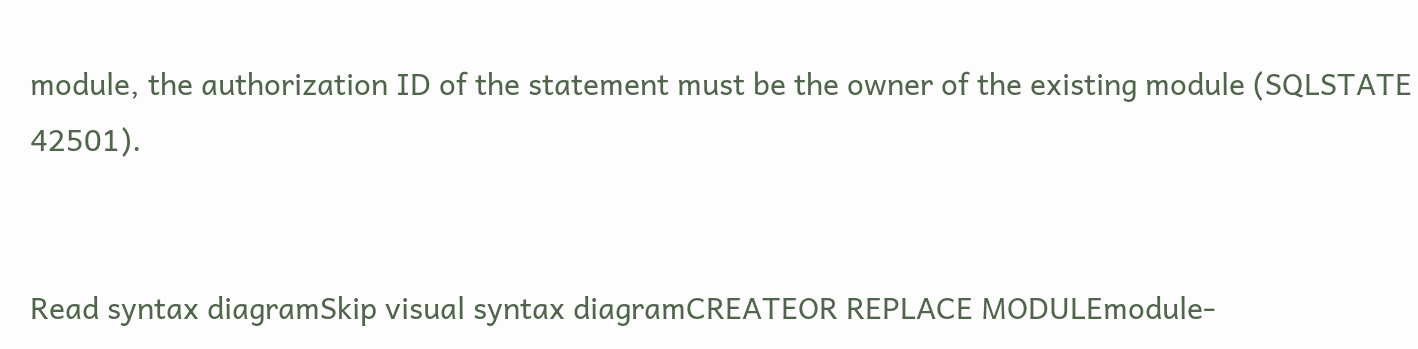module, the authorization ID of the statement must be the owner of the existing module (SQLSTATE 42501).


Read syntax diagramSkip visual syntax diagramCREATEOR REPLACE MODULEmodule-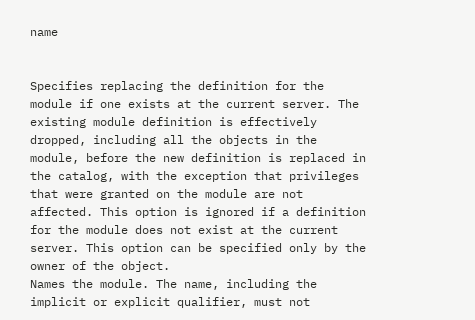name


Specifies replacing the definition for the module if one exists at the current server. The existing module definition is effectively dropped, including all the objects in the module, before the new definition is replaced in the catalog, with the exception that privileges that were granted on the module are not affected. This option is ignored if a definition for the module does not exist at the current server. This option can be specified only by the owner of the object.
Names the module. The name, including the implicit or explicit qualifier, must not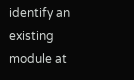identify an existing module at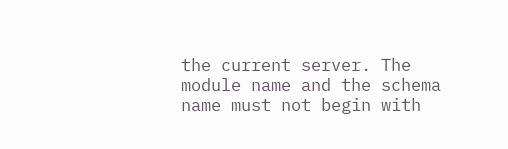the current server. The module name and the schema name must not begin with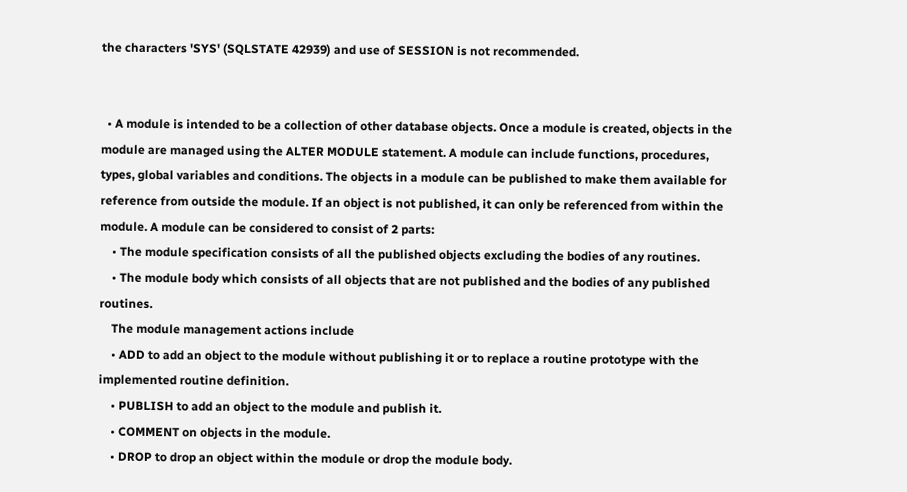the characters 'SYS' (SQLSTATE 42939) and use of SESSION is not recommended.


  • A module is intended to be a collection of other database objects. Once a module is created, objects in the module are managed using the ALTER MODULE statement. A module can include functions, procedures, types, global variables and conditions. The objects in a module can be published to make them available for reference from outside the module. If an object is not published, it can only be referenced from within the module. A module can be considered to consist of 2 parts:
    • The module specification consists of all the published objects excluding the bodies of any routines.
    • The module body which consists of all objects that are not published and the bodies of any published routines.
    The module management actions include
    • ADD to add an object to the module without publishing it or to replace a routine prototype with the implemented routine definition.
    • PUBLISH to add an object to the module and publish it.
    • COMMENT on objects in the module.
    • DROP to drop an object within the module or drop the module body.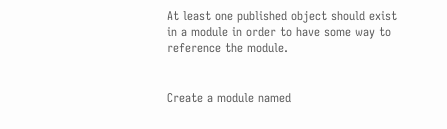At least one published object should exist in a module in order to have some way to reference the module.


Create a module named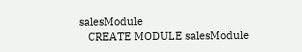salesModule
   CREATE MODULE salesModule